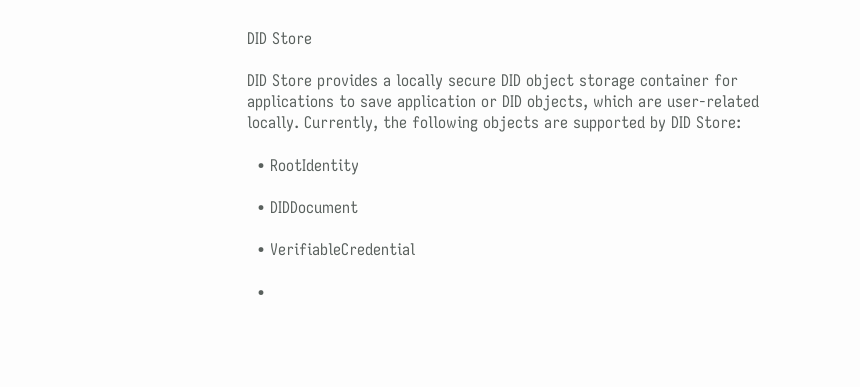DID Store

DID Store provides a locally secure DID object storage container for applications to save application or DID objects, which are user-related locally. Currently, the following objects are supported by DID Store:

  • RootIdentity

  • DIDDocument

  • VerifiableCredential

  •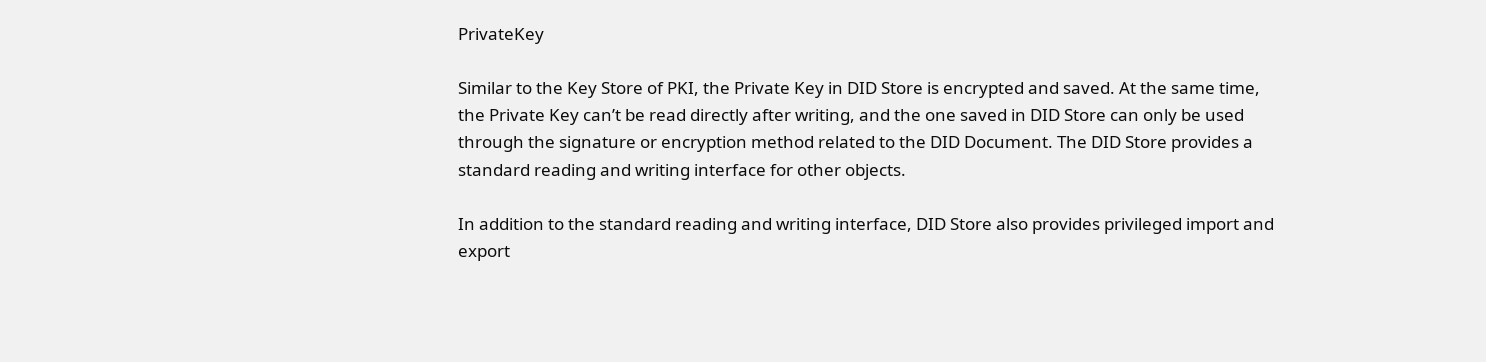PrivateKey

Similar to the Key Store of PKI, the Private Key in DID Store is encrypted and saved. At the same time, the Private Key can’t be read directly after writing, and the one saved in DID Store can only be used through the signature or encryption method related to the DID Document. The DID Store provides a standard reading and writing interface for other objects.

In addition to the standard reading and writing interface, DID Store also provides privileged import and export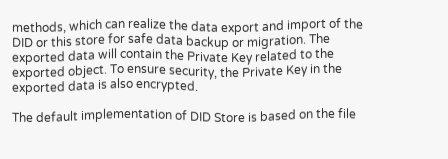methods, which can realize the data export and import of the DID or this store for safe data backup or migration. The exported data will contain the Private Key related to the exported object. To ensure security, the Private Key in the exported data is also encrypted.

The default implementation of DID Store is based on the file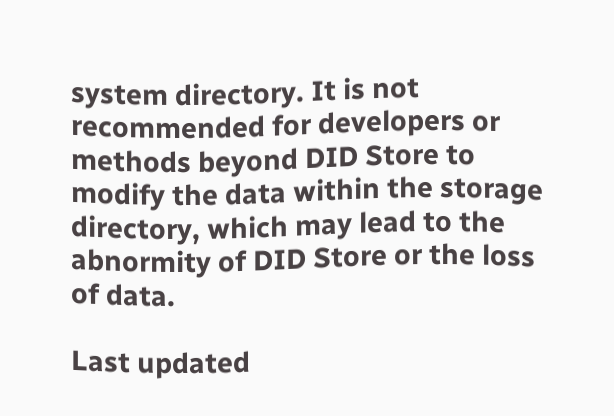system directory. It is not recommended for developers or methods beyond DID Store to modify the data within the storage directory, which may lead to the abnormity of DID Store or the loss of data.

Last updated